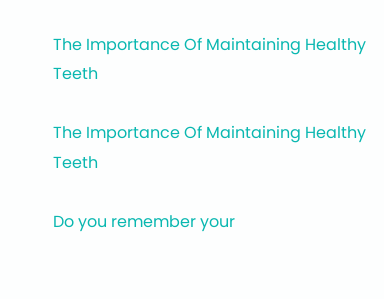The Importance Of Maintaining Healthy Teeth

The Importance Of Maintaining Healthy Teeth

Do you remember your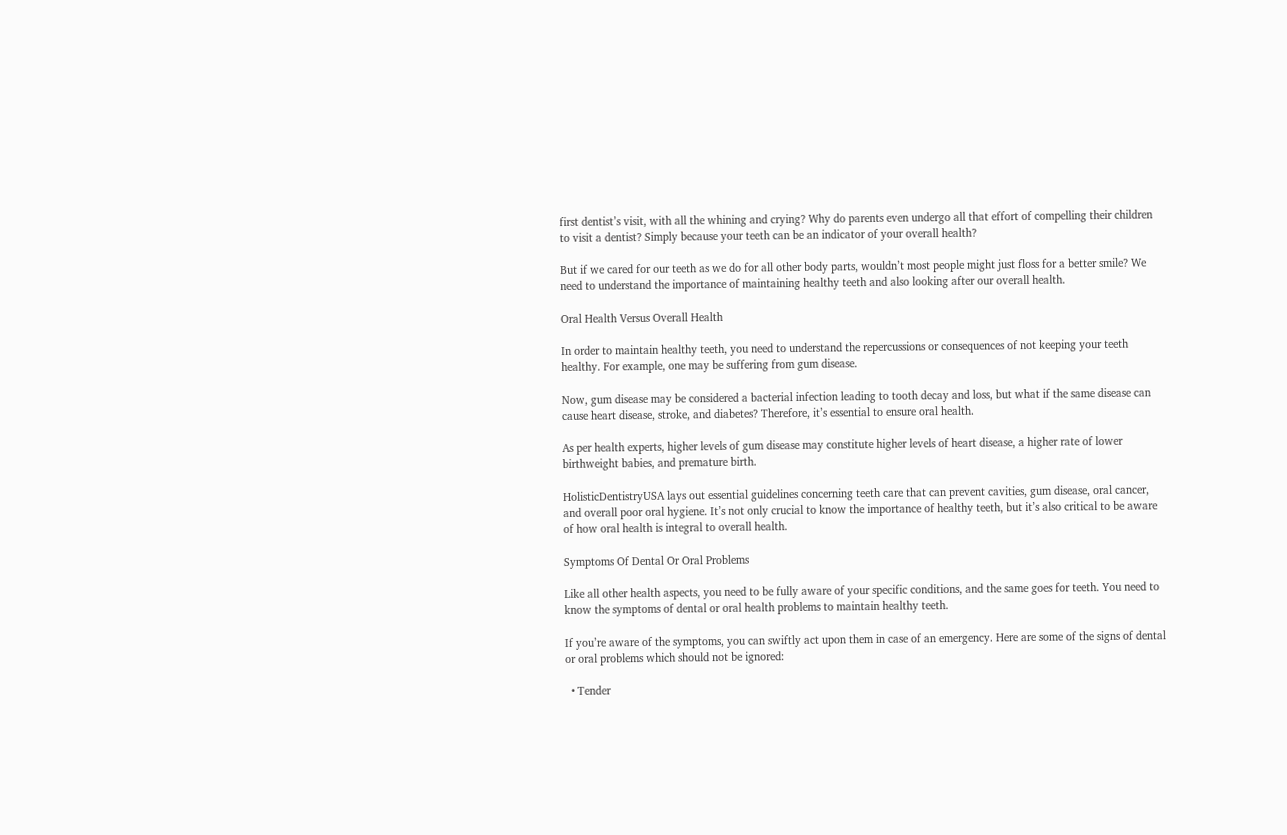first dentist’s visit, with all the whining and crying? Why do parents even undergo all that effort of compelling their children to visit a dentist? Simply because your teeth can be an indicator of your overall health?

But if we cared for our teeth as we do for all other body parts, wouldn’t most people might just floss for a better smile? We need to understand the importance of maintaining healthy teeth and also looking after our overall health.

Oral Health Versus Overall Health

In order to maintain healthy teeth, you need to understand the repercussions or consequences of not keeping your teeth healthy. For example, one may be suffering from gum disease.

Now, gum disease may be considered a bacterial infection leading to tooth decay and loss, but what if the same disease can cause heart disease, stroke, and diabetes? Therefore, it’s essential to ensure oral health.

As per health experts, higher levels of gum disease may constitute higher levels of heart disease, a higher rate of lower birthweight babies, and premature birth.

HolisticDentistryUSA lays out essential guidelines concerning teeth care that can prevent cavities, gum disease, oral cancer, and overall poor oral hygiene. It’s not only crucial to know the importance of healthy teeth, but it’s also critical to be aware of how oral health is integral to overall health.

Symptoms Of Dental Or Oral Problems

Like all other health aspects, you need to be fully aware of your specific conditions, and the same goes for teeth. You need to know the symptoms of dental or oral health problems to maintain healthy teeth.

If you’re aware of the symptoms, you can swiftly act upon them in case of an emergency. Here are some of the signs of dental or oral problems which should not be ignored:

  • Tender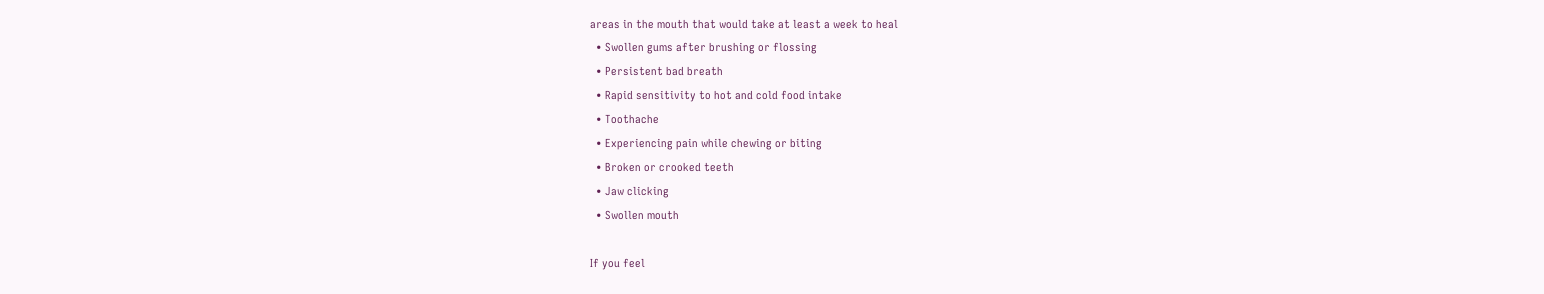areas in the mouth that would take at least a week to heal
  • Swollen gums after brushing or flossing
  • Persistent bad breath
  • Rapid sensitivity to hot and cold food intake
  • Toothache
  • Experiencing pain while chewing or biting
  • Broken or crooked teeth
  • Jaw clicking
  • Swollen mouth

If you feel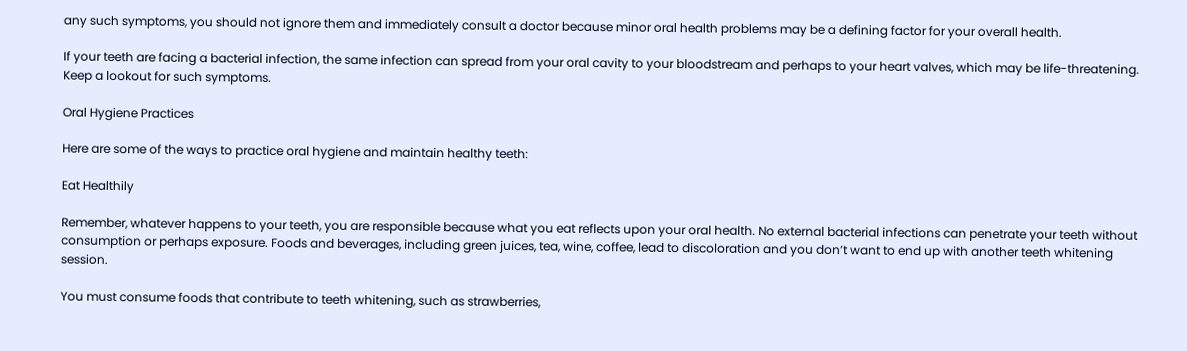any such symptoms, you should not ignore them and immediately consult a doctor because minor oral health problems may be a defining factor for your overall health.

If your teeth are facing a bacterial infection, the same infection can spread from your oral cavity to your bloodstream and perhaps to your heart valves, which may be life-threatening. Keep a lookout for such symptoms.

Oral Hygiene Practices

Here are some of the ways to practice oral hygiene and maintain healthy teeth:

Eat Healthily

Remember, whatever happens to your teeth, you are responsible because what you eat reflects upon your oral health. No external bacterial infections can penetrate your teeth without consumption or perhaps exposure. Foods and beverages, including green juices, tea, wine, coffee, lead to discoloration and you don’t want to end up with another teeth whitening session.

You must consume foods that contribute to teeth whitening, such as strawberries,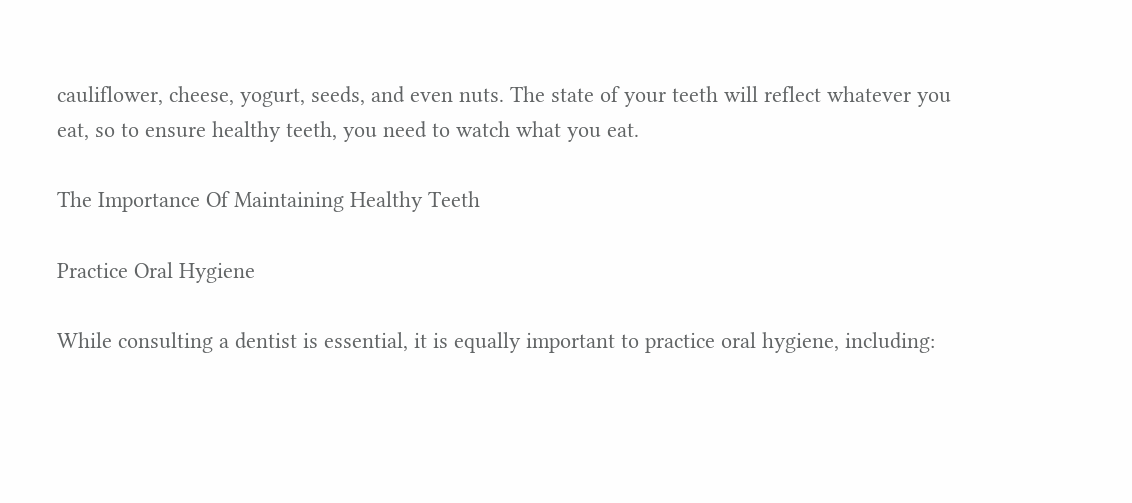cauliflower, cheese, yogurt, seeds, and even nuts. The state of your teeth will reflect whatever you eat, so to ensure healthy teeth, you need to watch what you eat.

The Importance Of Maintaining Healthy Teeth

Practice Oral Hygiene

While consulting a dentist is essential, it is equally important to practice oral hygiene, including: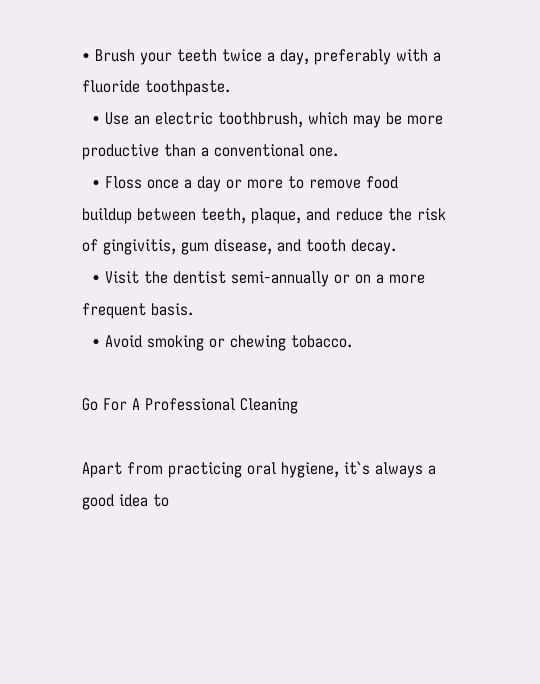• Brush your teeth twice a day, preferably with a fluoride toothpaste.
  • Use an electric toothbrush, which may be more productive than a conventional one.
  • Floss once a day or more to remove food buildup between teeth, plaque, and reduce the risk of gingivitis, gum disease, and tooth decay.
  • Visit the dentist semi-annually or on a more frequent basis.
  • Avoid smoking or chewing tobacco.

Go For A Professional Cleaning

Apart from practicing oral hygiene, it`s always a good idea to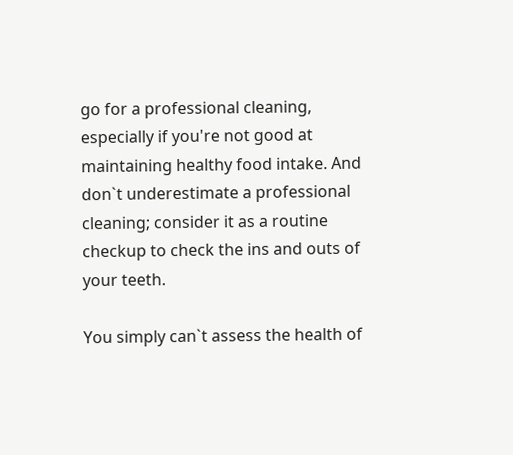go for a professional cleaning, especially if you're not good at maintaining healthy food intake. And don`t underestimate a professional cleaning; consider it as a routine checkup to check the ins and outs of your teeth.

You simply can`t assess the health of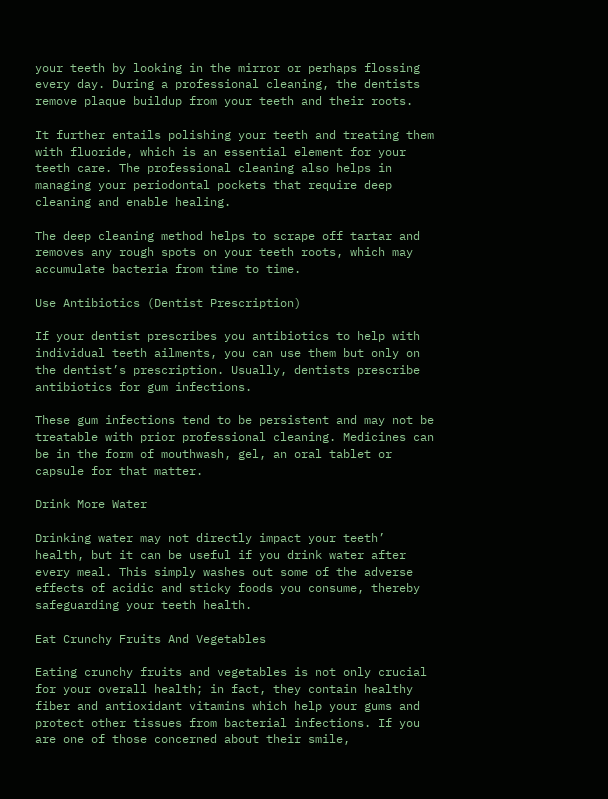your teeth by looking in the mirror or perhaps flossing every day. During a professional cleaning, the dentists remove plaque buildup from your teeth and their roots.

It further entails polishing your teeth and treating them with fluoride, which is an essential element for your teeth care. The professional cleaning also helps in managing your periodontal pockets that require deep cleaning and enable healing.

The deep cleaning method helps to scrape off tartar and removes any rough spots on your teeth roots, which may accumulate bacteria from time to time.

Use Antibiotics (Dentist Prescription)

If your dentist prescribes you antibiotics to help with individual teeth ailments, you can use them but only on the dentist’s prescription. Usually, dentists prescribe antibiotics for gum infections.

These gum infections tend to be persistent and may not be treatable with prior professional cleaning. Medicines can be in the form of mouthwash, gel, an oral tablet or capsule for that matter.

Drink More Water

Drinking water may not directly impact your teeth’ health, but it can be useful if you drink water after every meal. This simply washes out some of the adverse effects of acidic and sticky foods you consume, thereby safeguarding your teeth health.

Eat Crunchy Fruits And Vegetables

Eating crunchy fruits and vegetables is not only crucial for your overall health; in fact, they contain healthy fiber and antioxidant vitamins which help your gums and protect other tissues from bacterial infections. If you are one of those concerned about their smile,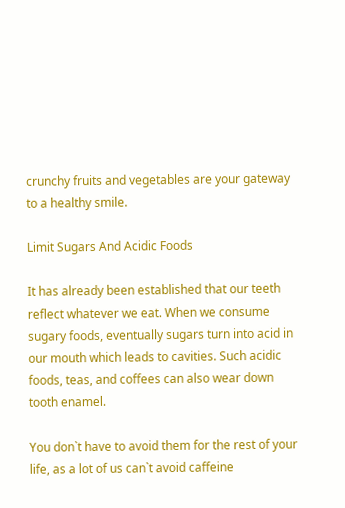crunchy fruits and vegetables are your gateway to a healthy smile.

Limit Sugars And Acidic Foods

It has already been established that our teeth reflect whatever we eat. When we consume sugary foods, eventually sugars turn into acid in our mouth which leads to cavities. Such acidic foods, teas, and coffees can also wear down tooth enamel.

You don`t have to avoid them for the rest of your life, as a lot of us can`t avoid caffeine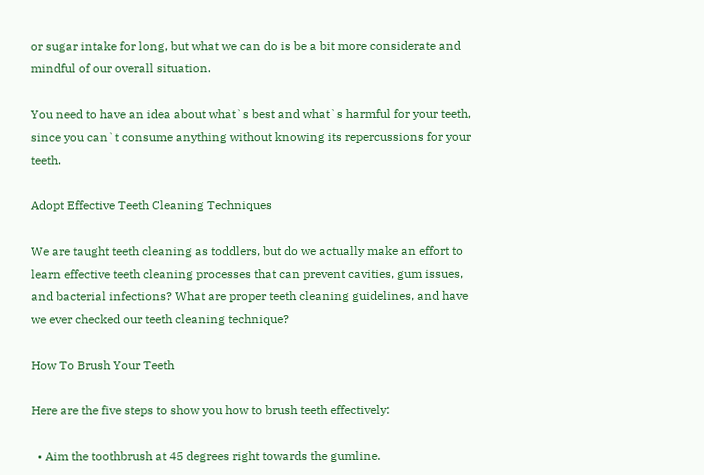or sugar intake for long, but what we can do is be a bit more considerate and mindful of our overall situation.

You need to have an idea about what`s best and what`s harmful for your teeth, since you can`t consume anything without knowing its repercussions for your teeth.

Adopt Effective Teeth Cleaning Techniques

We are taught teeth cleaning as toddlers, but do we actually make an effort to learn effective teeth cleaning processes that can prevent cavities, gum issues, and bacterial infections? What are proper teeth cleaning guidelines, and have we ever checked our teeth cleaning technique?

How To Brush Your Teeth

Here are the five steps to show you how to brush teeth effectively:

  • Aim the toothbrush at 45 degrees right towards the gumline.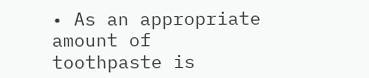• As an appropriate amount of toothpaste is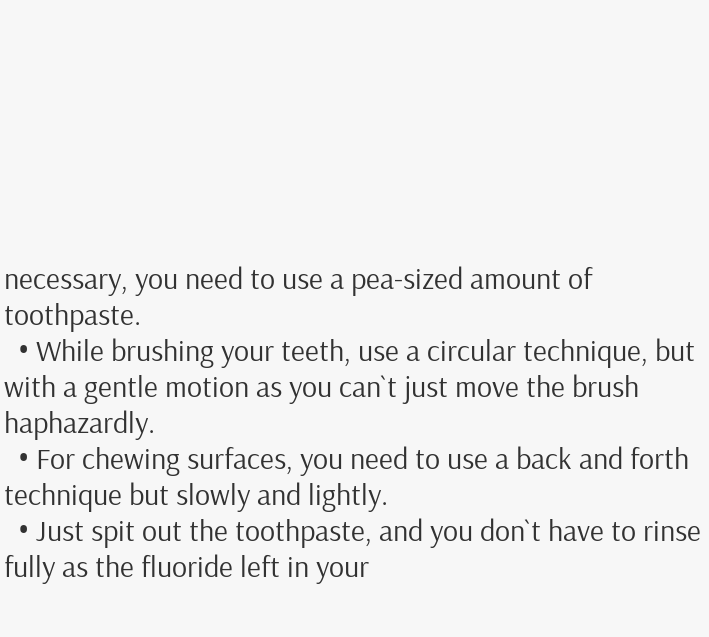necessary, you need to use a pea-sized amount of toothpaste.
  • While brushing your teeth, use a circular technique, but with a gentle motion as you can`t just move the brush haphazardly.
  • For chewing surfaces, you need to use a back and forth technique but slowly and lightly.
  • Just spit out the toothpaste, and you don`t have to rinse fully as the fluoride left in your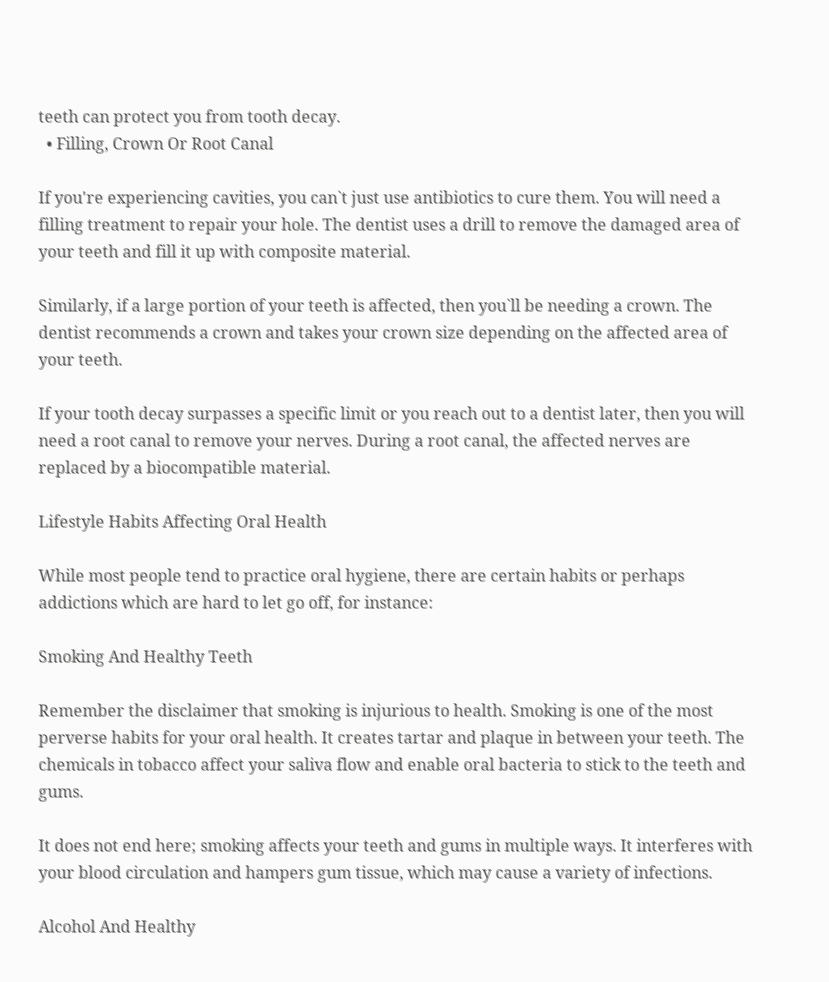teeth can protect you from tooth decay.
  • Filling, Crown Or Root Canal

If you're experiencing cavities, you can`t just use antibiotics to cure them. You will need a filling treatment to repair your hole. The dentist uses a drill to remove the damaged area of your teeth and fill it up with composite material.

Similarly, if a large portion of your teeth is affected, then you`ll be needing a crown. The dentist recommends a crown and takes your crown size depending on the affected area of your teeth.

If your tooth decay surpasses a specific limit or you reach out to a dentist later, then you will need a root canal to remove your nerves. During a root canal, the affected nerves are replaced by a biocompatible material.

Lifestyle Habits Affecting Oral Health

While most people tend to practice oral hygiene, there are certain habits or perhaps addictions which are hard to let go off, for instance:

Smoking And Healthy Teeth

Remember the disclaimer that smoking is injurious to health. Smoking is one of the most perverse habits for your oral health. It creates tartar and plaque in between your teeth. The chemicals in tobacco affect your saliva flow and enable oral bacteria to stick to the teeth and gums.

It does not end here; smoking affects your teeth and gums in multiple ways. It interferes with your blood circulation and hampers gum tissue, which may cause a variety of infections.

Alcohol And Healthy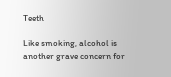Teeth

Like smoking, alcohol is another grave concern for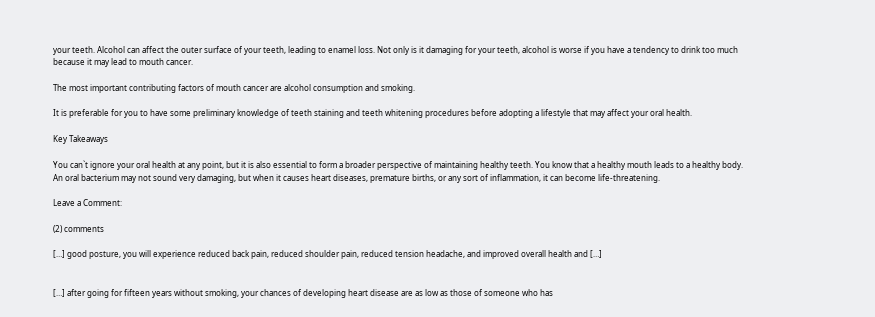your teeth. Alcohol can affect the outer surface of your teeth, leading to enamel loss. Not only is it damaging for your teeth, alcohol is worse if you have a tendency to drink too much because it may lead to mouth cancer.

The most important contributing factors of mouth cancer are alcohol consumption and smoking.

It is preferable for you to have some preliminary knowledge of teeth staining and teeth whitening procedures before adopting a lifestyle that may affect your oral health.

Key Takeaways

You can`t ignore your oral health at any point, but it is also essential to form a broader perspective of maintaining healthy teeth. You know that a healthy mouth leads to a healthy body. An oral bacterium may not sound very damaging, but when it causes heart diseases, premature births, or any sort of inflammation, it can become life-threatening.

Leave a Comment:

(2) comments

[…] good posture, you will experience reduced back pain, reduced shoulder pain, reduced tension headache, and improved overall health and […]


[…] after going for fifteen years without smoking, your chances of developing heart disease are as low as those of someone who has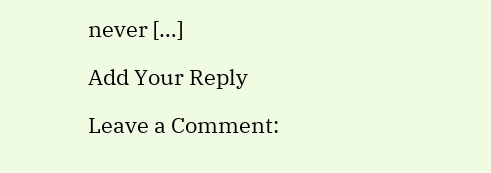never […]

Add Your Reply

Leave a Comment: